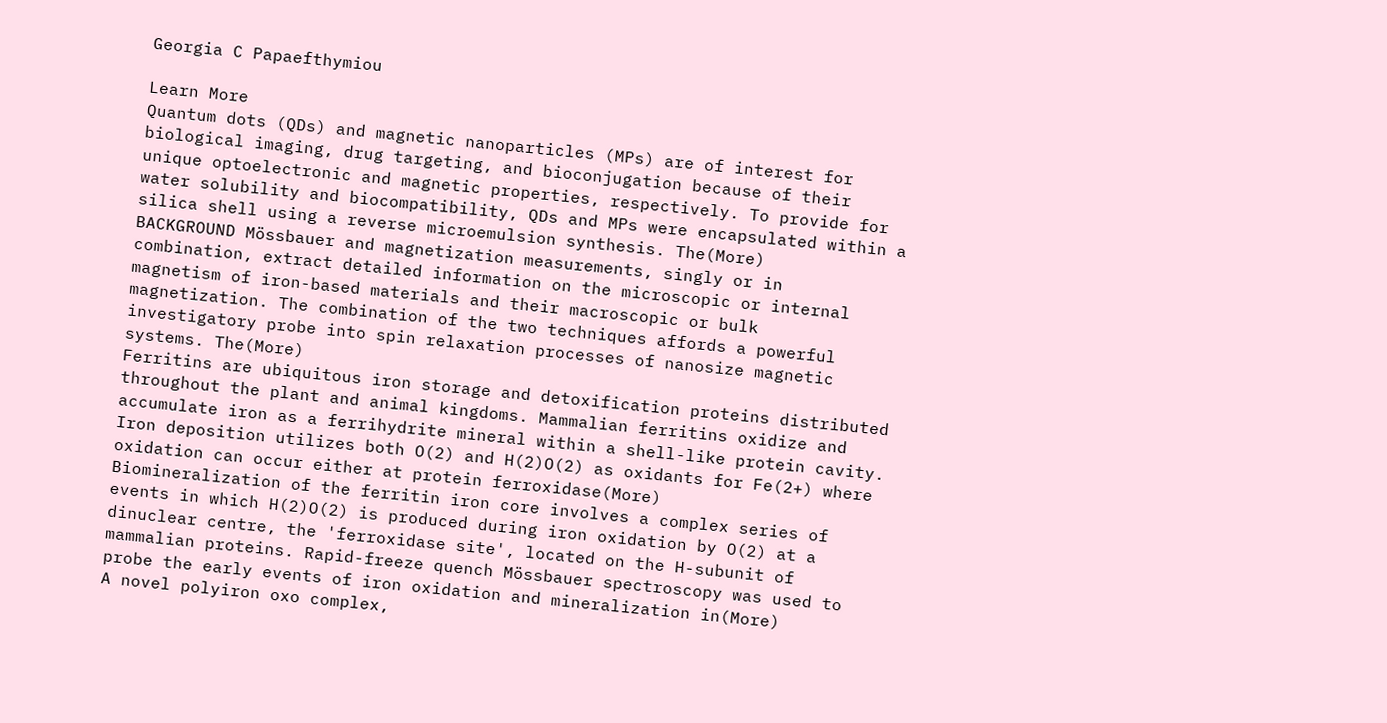Georgia C Papaefthymiou

Learn More
Quantum dots (QDs) and magnetic nanoparticles (MPs) are of interest for biological imaging, drug targeting, and bioconjugation because of their unique optoelectronic and magnetic properties, respectively. To provide for water solubility and biocompatibility, QDs and MPs were encapsulated within a silica shell using a reverse microemulsion synthesis. The(More)
BACKGROUND Mössbauer and magnetization measurements, singly or in combination, extract detailed information on the microscopic or internal magnetism of iron-based materials and their macroscopic or bulk magnetization. The combination of the two techniques affords a powerful investigatory probe into spin relaxation processes of nanosize magnetic systems. The(More)
Ferritins are ubiquitous iron storage and detoxification proteins distributed throughout the plant and animal kingdoms. Mammalian ferritins oxidize and accumulate iron as a ferrihydrite mineral within a shell-like protein cavity. Iron deposition utilizes both O(2) and H(2)O(2) as oxidants for Fe(2+) where oxidation can occur either at protein ferroxidase(More)
Biomineralization of the ferritin iron core involves a complex series of events in which H(2)O(2) is produced during iron oxidation by O(2) at a dinuclear centre, the 'ferroxidase site', located on the H-subunit of mammalian proteins. Rapid-freeze quench Mössbauer spectroscopy was used to probe the early events of iron oxidation and mineralization in(More)
A novel polyiron oxo complex,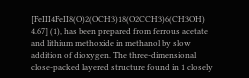[FeIII4FeII8(O)2(OCH3)18(O2CCH3)6(CH3OH) 4.67] (1), has been prepared from ferrous acetate and lithium methoxide in methanol by slow addition of dioxygen. The three-dimensional close-packed layered structure found in 1 closely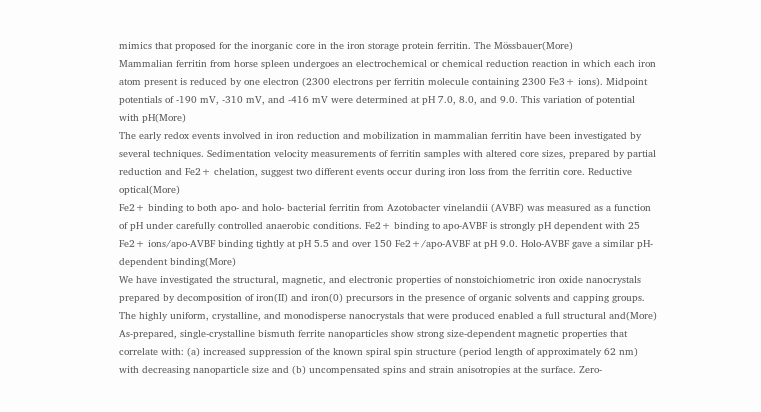mimics that proposed for the inorganic core in the iron storage protein ferritin. The Mössbauer(More)
Mammalian ferritin from horse spleen undergoes an electrochemical or chemical reduction reaction in which each iron atom present is reduced by one electron (2300 electrons per ferritin molecule containing 2300 Fe3+ ions). Midpoint potentials of -190 mV, -310 mV, and -416 mV were determined at pH 7.0, 8.0, and 9.0. This variation of potential with pH(More)
The early redox events involved in iron reduction and mobilization in mammalian ferritin have been investigated by several techniques. Sedimentation velocity measurements of ferritin samples with altered core sizes, prepared by partial reduction and Fe2+ chelation, suggest two different events occur during iron loss from the ferritin core. Reductive optical(More)
Fe2+ binding to both apo- and holo- bacterial ferritin from Azotobacter vinelandii (AVBF) was measured as a function of pH under carefully controlled anaerobic conditions. Fe2+ binding to apo-AVBF is strongly pH dependent with 25 Fe2+ ions/apo-AVBF binding tightly at pH 5.5 and over 150 Fe2+/apo-AVBF at pH 9.0. Holo-AVBF gave a similar pH-dependent binding(More)
We have investigated the structural, magnetic, and electronic properties of nonstoichiometric iron oxide nanocrystals prepared by decomposition of iron(II) and iron(0) precursors in the presence of organic solvents and capping groups. The highly uniform, crystalline, and monodisperse nanocrystals that were produced enabled a full structural and(More)
As-prepared, single-crystalline bismuth ferrite nanoparticles show strong size-dependent magnetic properties that correlate with: (a) increased suppression of the known spiral spin structure (period length of approximately 62 nm) with decreasing nanoparticle size and (b) uncompensated spins and strain anisotropies at the surface. Zero-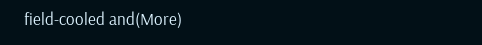field-cooled and(More)